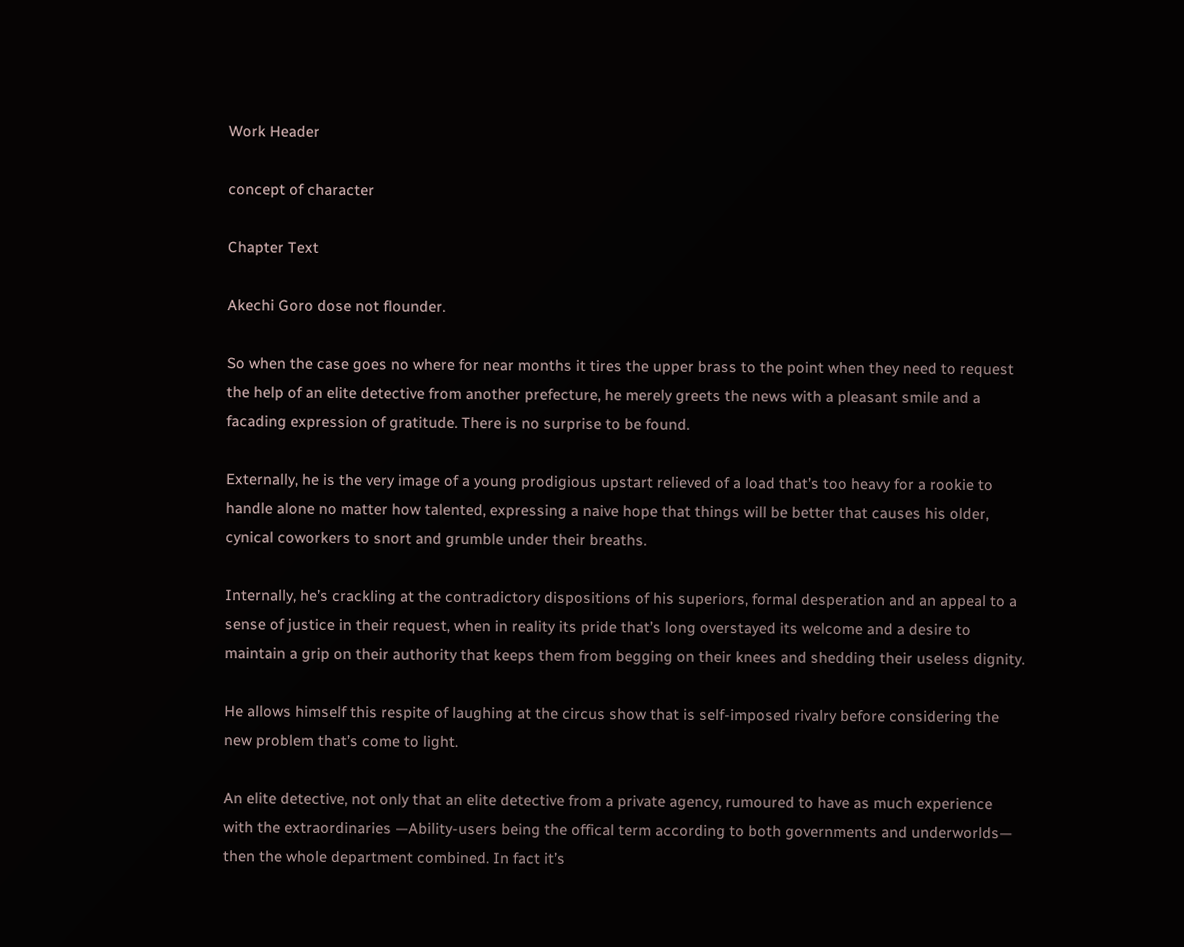Work Header

concept of character

Chapter Text

Akechi Goro dose not flounder.

So when the case goes no where for near months it tires the upper brass to the point when they need to request the help of an elite detective from another prefecture, he merely greets the news with a pleasant smile and a facading expression of gratitude. There is no surprise to be found.

Externally, he is the very image of a young prodigious upstart relieved of a load that’s too heavy for a rookie to handle alone no matter how talented, expressing a naive hope that things will be better that causes his older, cynical coworkers to snort and grumble under their breaths.

Internally, he’s crackling at the contradictory dispositions of his superiors, formal desperation and an appeal to a sense of justice in their request, when in reality its pride that’s long overstayed its welcome and a desire to maintain a grip on their authority that keeps them from begging on their knees and shedding their useless dignity.

He allows himself this respite of laughing at the circus show that is self-imposed rivalry before considering the new problem that’s come to light.

An elite detective, not only that an elite detective from a private agency, rumoured to have as much experience with the extraordinaries —Ability-users being the offical term according to both governments and underworlds— then the whole department combined. In fact it’s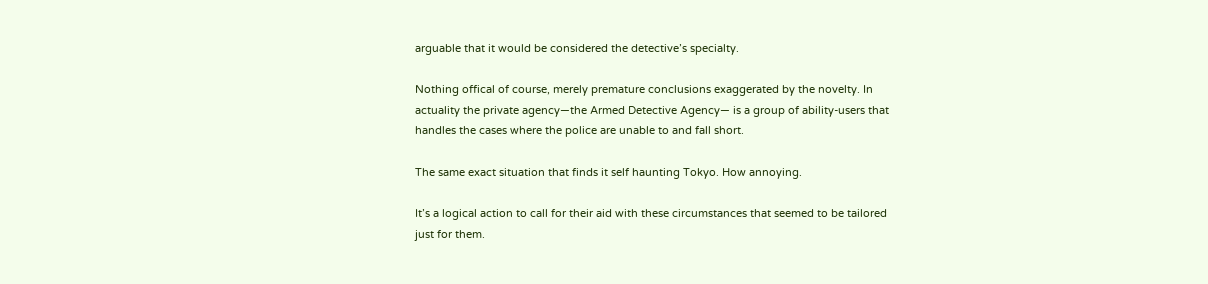arguable that it would be considered the detective’s specialty.

Nothing offical of course, merely premature conclusions exaggerated by the novelty. In actuality the private agency—the Armed Detective Agency— is a group of ability-users that handles the cases where the police are unable to and fall short.

The same exact situation that finds it self haunting Tokyo. How annoying.

It’s a logical action to call for their aid with these circumstances that seemed to be tailored just for them.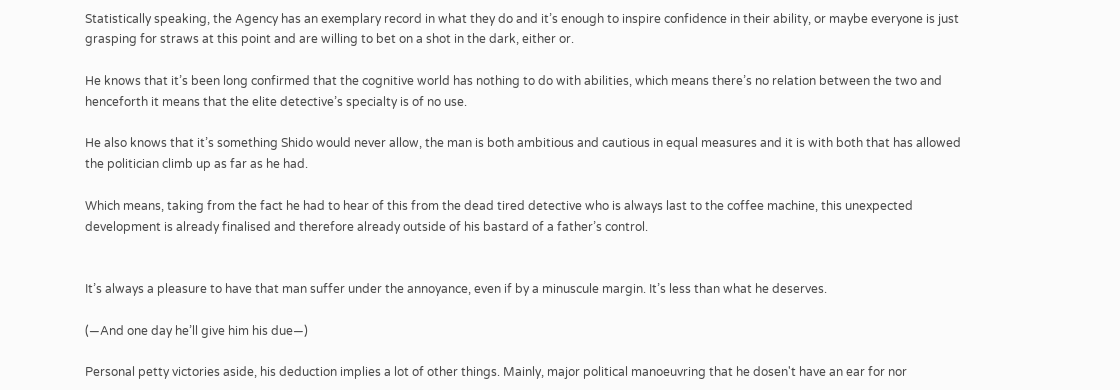Statistically speaking, the Agency has an exemplary record in what they do and it’s enough to inspire confidence in their ability, or maybe everyone is just grasping for straws at this point and are willing to bet on a shot in the dark, either or.

He knows that it’s been long confirmed that the cognitive world has nothing to do with abilities, which means there’s no relation between the two and henceforth it means that the elite detective’s specialty is of no use.

He also knows that it’s something Shido would never allow, the man is both ambitious and cautious in equal measures and it is with both that has allowed the politician climb up as far as he had.

Which means, taking from the fact he had to hear of this from the dead tired detective who is always last to the coffee machine, this unexpected development is already finalised and therefore already outside of his bastard of a father’s control.


It’s always a pleasure to have that man suffer under the annoyance, even if by a minuscule margin. It’s less than what he deserves.

(—And one day he’ll give him his due—)

Personal petty victories aside, his deduction implies a lot of other things. Mainly, major political manoeuvring that he dosen't have an ear for nor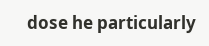dose he particularly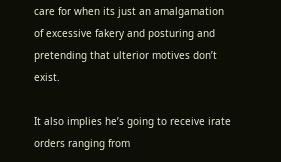care for when its just an amalgamation of excessive fakery and posturing and pretending that ulterior motives don’t exist.

It also implies he’s going to receive irate orders ranging from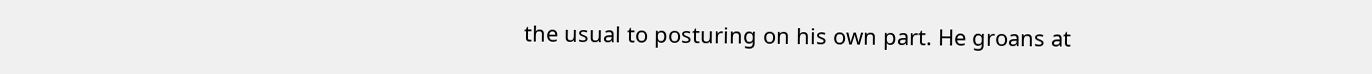the usual to posturing on his own part. He groans at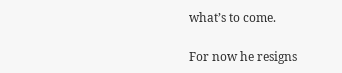what’s to come.

For now he resigns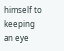himself to keeping an eye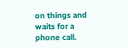on things and waits for a phone call.